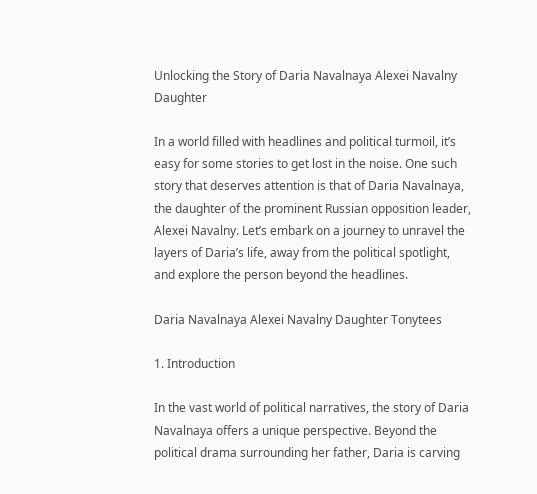Unlocking the Story of Daria Navalnaya Alexei Navalny Daughter

In a world filled with headlines and political turmoil, it’s easy for some stories to get lost in the noise. One such story that deserves attention is that of Daria Navalnaya, the daughter of the prominent Russian opposition leader, Alexei Navalny. Let’s embark on a journey to unravel the layers of Daria’s life, away from the political spotlight, and explore the person beyond the headlines.

Daria Navalnaya Alexei Navalny Daughter Tonytees

1. Introduction

In the vast world of political narratives, the story of Daria Navalnaya offers a unique perspective. Beyond the political drama surrounding her father, Daria is carving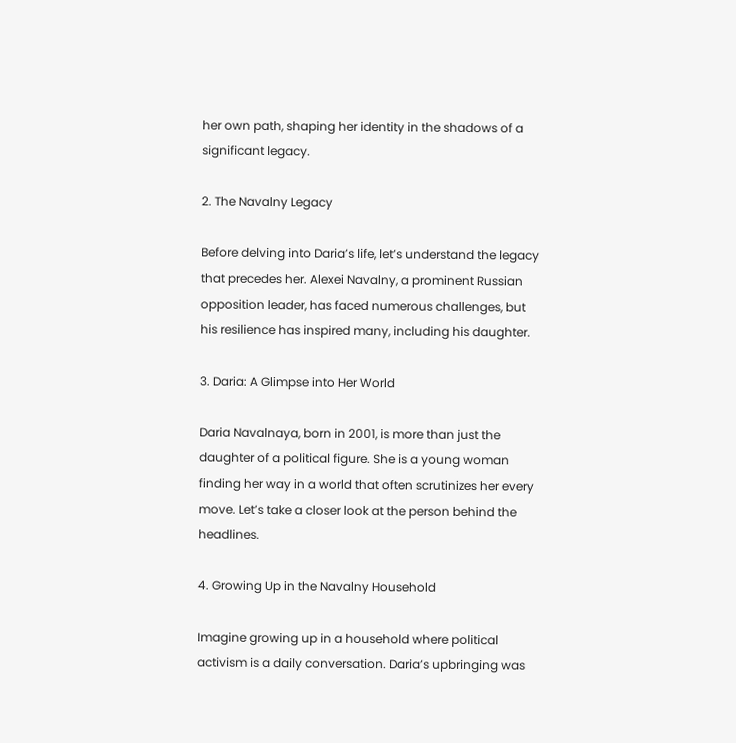her own path, shaping her identity in the shadows of a significant legacy.

2. The Navalny Legacy

Before delving into Daria’s life, let’s understand the legacy that precedes her. Alexei Navalny, a prominent Russian opposition leader, has faced numerous challenges, but his resilience has inspired many, including his daughter.

3. Daria: A Glimpse into Her World

Daria Navalnaya, born in 2001, is more than just the daughter of a political figure. She is a young woman finding her way in a world that often scrutinizes her every move. Let’s take a closer look at the person behind the headlines.

4. Growing Up in the Navalny Household

Imagine growing up in a household where political activism is a daily conversation. Daria’s upbringing was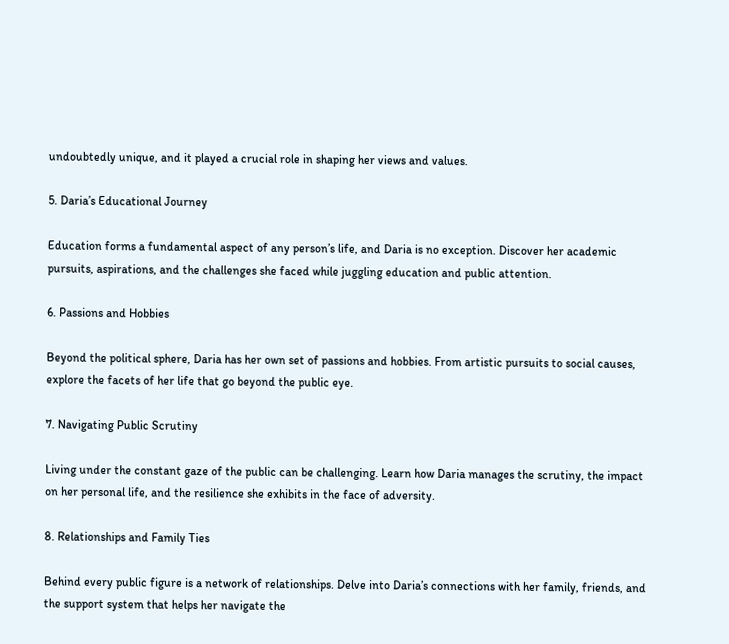undoubtedly unique, and it played a crucial role in shaping her views and values.

5. Daria’s Educational Journey

Education forms a fundamental aspect of any person’s life, and Daria is no exception. Discover her academic pursuits, aspirations, and the challenges she faced while juggling education and public attention.

6. Passions and Hobbies

Beyond the political sphere, Daria has her own set of passions and hobbies. From artistic pursuits to social causes, explore the facets of her life that go beyond the public eye.

7. Navigating Public Scrutiny

Living under the constant gaze of the public can be challenging. Learn how Daria manages the scrutiny, the impact on her personal life, and the resilience she exhibits in the face of adversity.

8. Relationships and Family Ties

Behind every public figure is a network of relationships. Delve into Daria’s connections with her family, friends, and the support system that helps her navigate the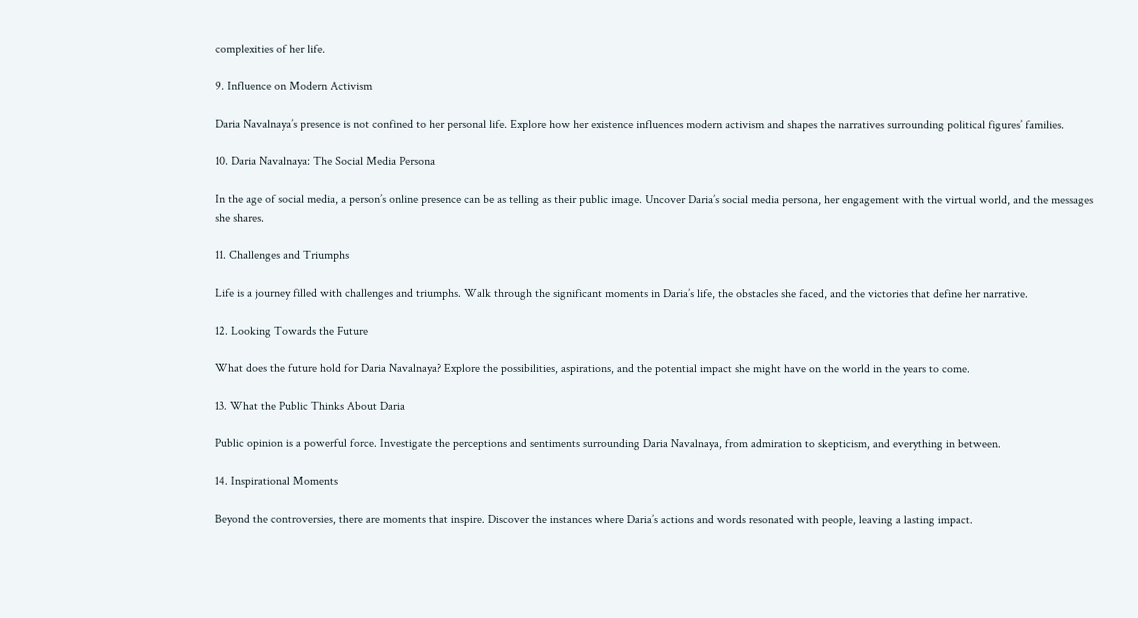complexities of her life.

9. Influence on Modern Activism

Daria Navalnaya’s presence is not confined to her personal life. Explore how her existence influences modern activism and shapes the narratives surrounding political figures’ families.

10. Daria Navalnaya: The Social Media Persona

In the age of social media, a person’s online presence can be as telling as their public image. Uncover Daria’s social media persona, her engagement with the virtual world, and the messages she shares.

11. Challenges and Triumphs

Life is a journey filled with challenges and triumphs. Walk through the significant moments in Daria’s life, the obstacles she faced, and the victories that define her narrative.

12. Looking Towards the Future

What does the future hold for Daria Navalnaya? Explore the possibilities, aspirations, and the potential impact she might have on the world in the years to come.

13. What the Public Thinks About Daria

Public opinion is a powerful force. Investigate the perceptions and sentiments surrounding Daria Navalnaya, from admiration to skepticism, and everything in between.

14. Inspirational Moments

Beyond the controversies, there are moments that inspire. Discover the instances where Daria’s actions and words resonated with people, leaving a lasting impact.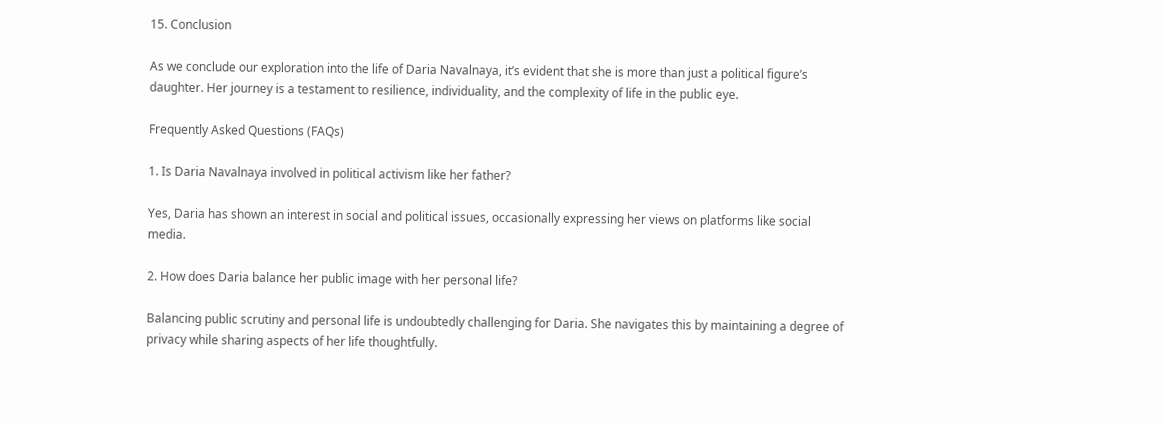15. Conclusion

As we conclude our exploration into the life of Daria Navalnaya, it’s evident that she is more than just a political figure’s daughter. Her journey is a testament to resilience, individuality, and the complexity of life in the public eye.

Frequently Asked Questions (FAQs)

1. Is Daria Navalnaya involved in political activism like her father?

Yes, Daria has shown an interest in social and political issues, occasionally expressing her views on platforms like social media.

2. How does Daria balance her public image with her personal life?

Balancing public scrutiny and personal life is undoubtedly challenging for Daria. She navigates this by maintaining a degree of privacy while sharing aspects of her life thoughtfully.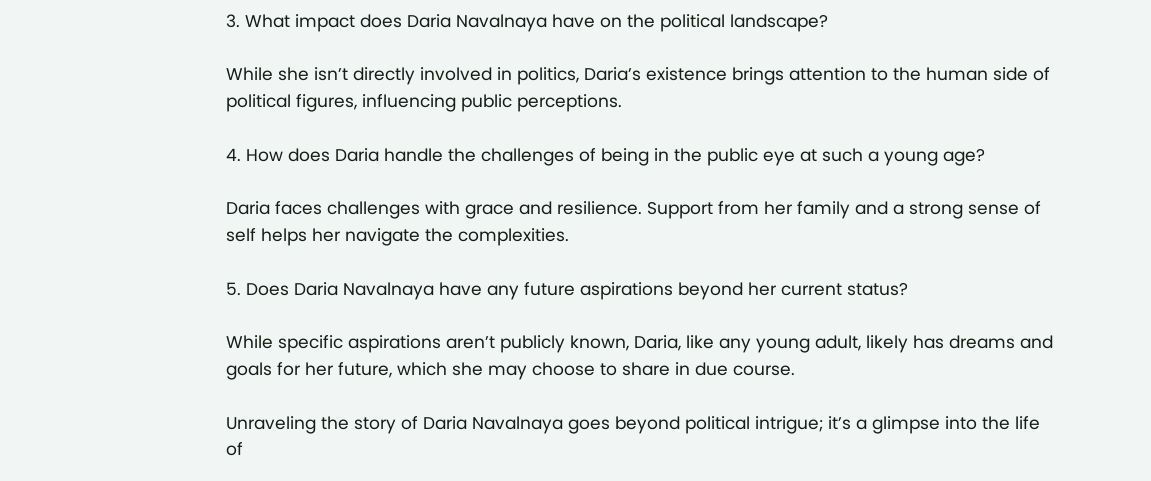3. What impact does Daria Navalnaya have on the political landscape?

While she isn’t directly involved in politics, Daria’s existence brings attention to the human side of political figures, influencing public perceptions.

4. How does Daria handle the challenges of being in the public eye at such a young age?

Daria faces challenges with grace and resilience. Support from her family and a strong sense of self helps her navigate the complexities.

5. Does Daria Navalnaya have any future aspirations beyond her current status?

While specific aspirations aren’t publicly known, Daria, like any young adult, likely has dreams and goals for her future, which she may choose to share in due course.

Unraveling the story of Daria Navalnaya goes beyond political intrigue; it’s a glimpse into the life of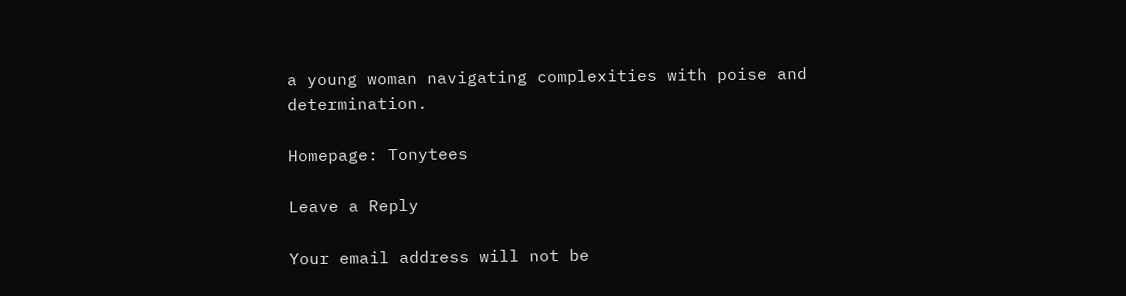a young woman navigating complexities with poise and determination.

Homepage: Tonytees

Leave a Reply

Your email address will not be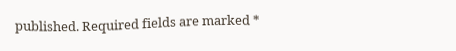published. Required fields are marked *